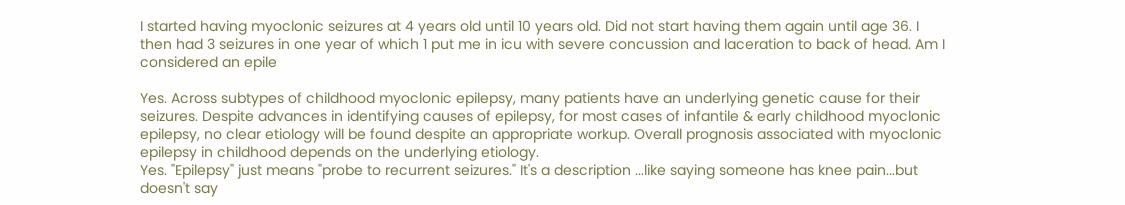I started having myoclonic seizures at 4 years old until 10 years old. Did not start having them again until age 36. I then had 3 seizures in one year of which 1 put me in icu with severe concussion and laceration to back of head. Am I considered an epile

Yes. Across subtypes of childhood myoclonic epilepsy, many patients have an underlying genetic cause for their seizures. Despite advances in identifying causes of epilepsy, for most cases of infantile & early childhood myoclonic epilepsy, no clear etiology will be found despite an appropriate workup. Overall prognosis associated with myoclonic epilepsy in childhood depends on the underlying etiology.
Yes. "Epilepsy" just means "probe to recurrent seizures." It's a description ...like saying someone has knee pain...but doesn't say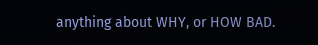anything about WHY, or HOW BAD.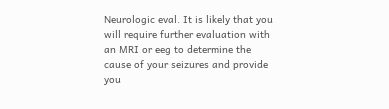Neurologic eval. It is likely that you will require further evaluation with an MRI or eeg to determine the cause of your seizures and provide you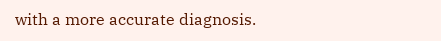with a more accurate diagnosis.